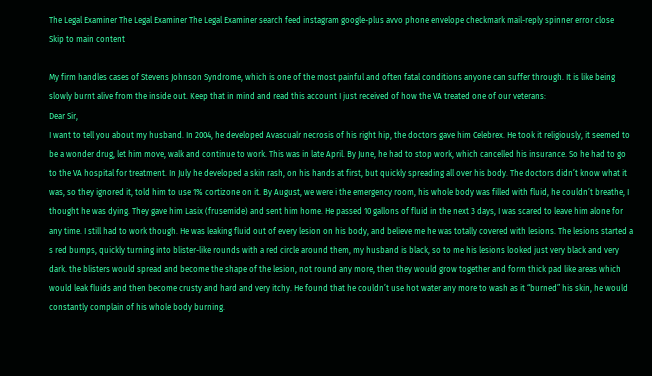The Legal Examiner The Legal Examiner The Legal Examiner search feed instagram google-plus avvo phone envelope checkmark mail-reply spinner error close
Skip to main content

My firm handles cases of Stevens Johnson Syndrome, which is one of the most painful and often fatal conditions anyone can suffer through. It is like being slowly burnt alive from the inside out. Keep that in mind and read this account I just received of how the VA treated one of our veterans:
Dear Sir,
I want to tell you about my husband. In 2004, he developed Avascualr necrosis of his right hip, the doctors gave him Celebrex. He took it religiously, it seemed to be a wonder drug, let him move, walk and continue to work. This was in late April. By June, he had to stop work, which cancelled his insurance. So he had to go to the VA hospital for treatment. In July he developed a skin rash, on his hands at first, but quickly spreading all over his body. The doctors didn’t know what it was, so they ignored it, told him to use 1% cortizone on it. By August, we were i the emergency room, his whole body was filled with fluid, he couldn’t breathe, I thought he was dying. They gave him Lasix (frusemide) and sent him home. He passed 10 gallons of fluid in the next 3 days, I was scared to leave him alone for any time. I still had to work though. He was leaking fluid out of every lesion on his body, and believe me he was totally covered with lesions. The lesions started a s red bumps, quickly turning into blister-like rounds with a red circle around them, my husband is black, so to me his lesions looked just very black and very dark. the blisters would spread and become the shape of the lesion, not round any more, then they would grow together and form thick pad like areas which would leak fluids and then become crusty and hard and very itchy. He found that he couldn’t use hot water any more to wash as it “burned” his skin, he would constantly complain of his whole body burning.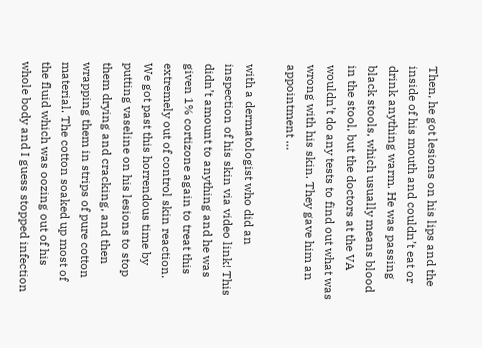Then, he got lesions on his lips and the inside of his mouth and couldn’t eat or drink anything warm. He was passing black stools, which usually means blood in the stool, but the doctors at the VA wouldn’t do any tests to find out what was wrong with his skin. They gave him an appointment …

with a dermatologist who did an inspection of his skin via video link! This didn’t amount to anything and he was given 1% cortizone again to treat this extremely out of control skin reaction.
We got past this horrendous time by putting vaseline on his lesions to stop them drying and cracking, and then wrapping them in strips of pure cotton material. The cotton soaked up most of the fluid which was oozing out of his whole body and I guess stopped infection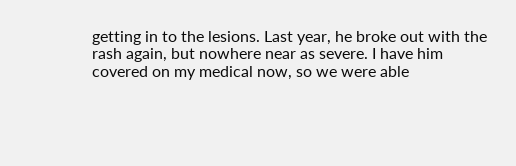getting in to the lesions. Last year, he broke out with the rash again, but nowhere near as severe. I have him covered on my medical now, so we were able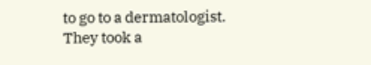to go to a dermatologist. They took a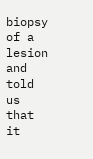biopsy of a lesion and told us that it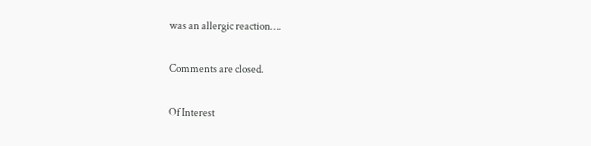was an allergic reaction….

Comments are closed.

Of Interest